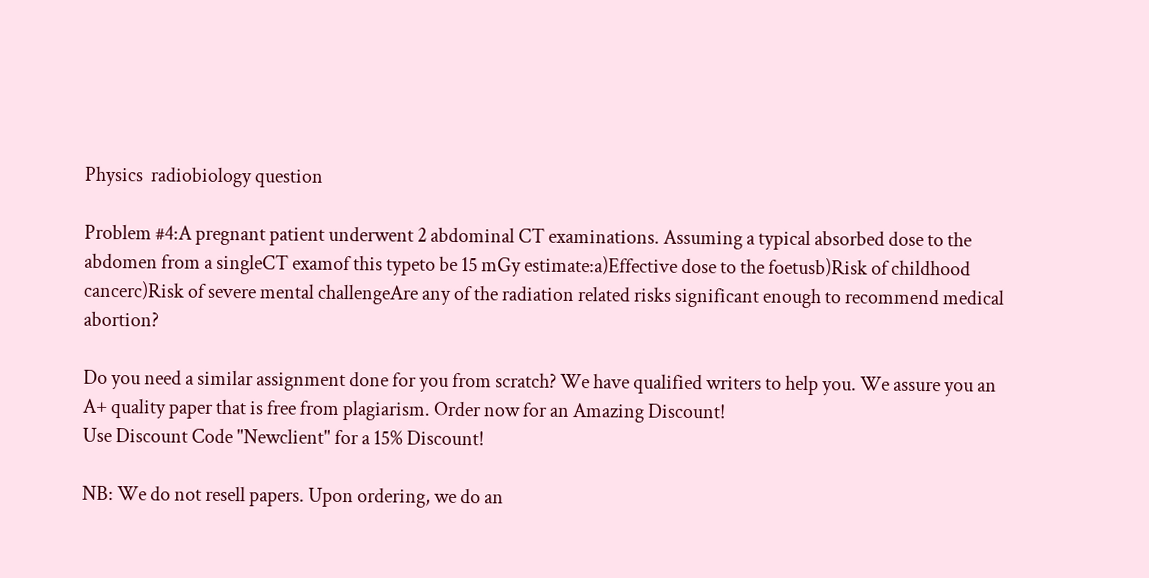Physics  radiobiology question

Problem #4:A pregnant patient underwent 2 abdominal CT examinations. Assuming a typical absorbed dose to the abdomen from a singleCT examof this typeto be 15 mGy estimate:a)Effective dose to the foetusb)Risk of childhood cancerc)Risk of severe mental challengeAre any of the radiation related risks significant enough to recommend medical abortion?

Do you need a similar assignment done for you from scratch? We have qualified writers to help you. We assure you an A+ quality paper that is free from plagiarism. Order now for an Amazing Discount!
Use Discount Code "Newclient" for a 15% Discount!

NB: We do not resell papers. Upon ordering, we do an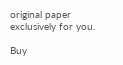original paper exclusively for you.

Buy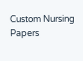Custom Nursing Papers